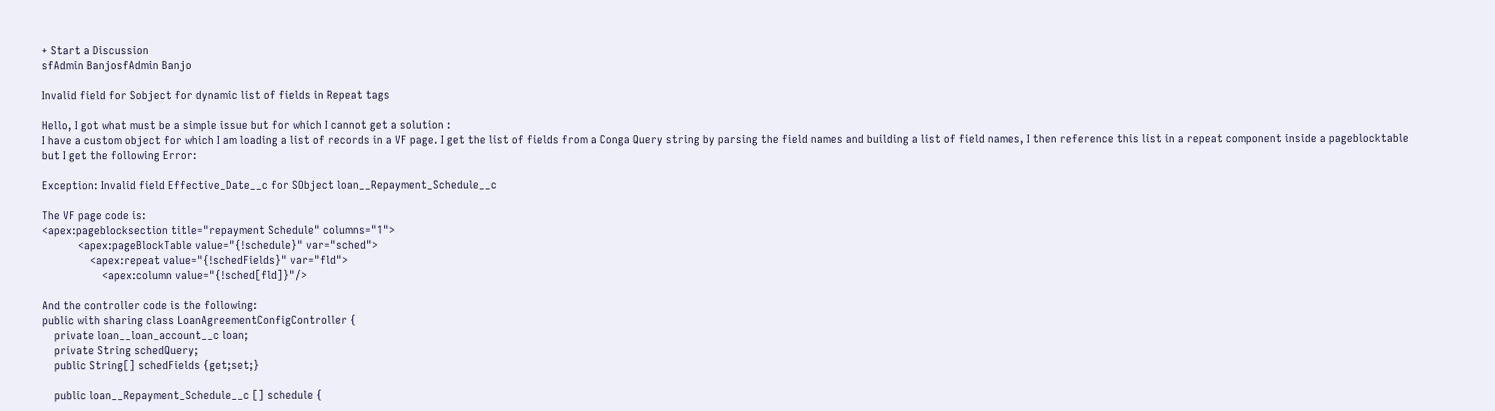+ Start a Discussion
sfAdmin BanjosfAdmin Banjo

Invalid field for Sobject for dynamic list of fields in Repeat tags

Hello, I got what must be a simple issue but for which I cannot get a solution :
I have a custom object for which I am loading a list of records in a VF page. I get the list of fields from a Conga Query string by parsing the field names and building a list of field names, I then reference this list in a repeat component inside a pageblocktable but I get the following Error:

Exception: Invalid field Effective_Date__c for SObject loan__Repayment_Schedule__c

The VF page code is:
<apex:pageblocksection title="repayment Schedule" columns="1">
            <apex:pageBlockTable value="{!schedule}" var="sched">
                <apex:repeat value="{!schedFields}" var="fld">
                    <apex:column value="{!sched[fld]}"/>

And the controller code is the following:
public with sharing class LoanAgreementConfigController {
    private loan__loan_account__c loan;
    private String schedQuery;
    public String[] schedFields {get;set;}

    public loan__Repayment_Schedule__c [] schedule {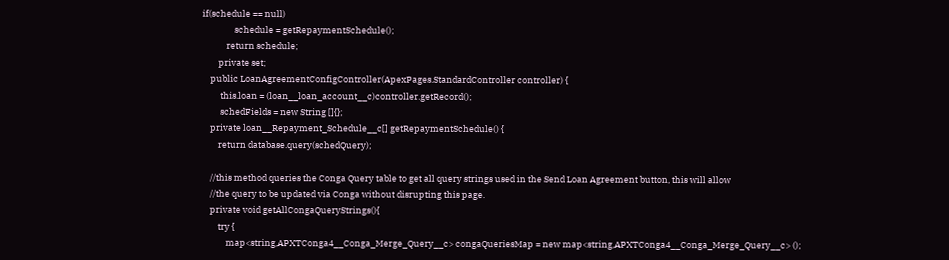if(schedule == null)
                schedule = getRepaymentSchedule();
            return schedule;
        private set;
    public LoanAgreementConfigController(ApexPages.StandardController controller) {
         this.loan = (loan__loan_account__c)controller.getRecord();
         schedFields = new String []{};
    private loan__Repayment_Schedule__c[] getRepaymentSchedule() {
        return database.query(schedQuery);

    //this method queries the Conga Query table to get all query strings used in the Send Loan Agreement button, this will allow
    //the query to be updated via Conga without disrupting this page.
    private void getAllCongaQueryStrings(){
        try {
            map<string,APXTConga4__Conga_Merge_Query__c> congaQueriesMap = new map<string,APXTConga4__Conga_Merge_Query__c> ();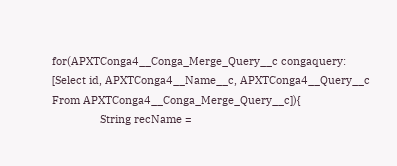for(APXTConga4__Conga_Merge_Query__c congaquery: [Select id, APXTConga4__Name__c, APXTConga4__Query__c From APXTConga4__Conga_Merge_Query__c]){
                String recName =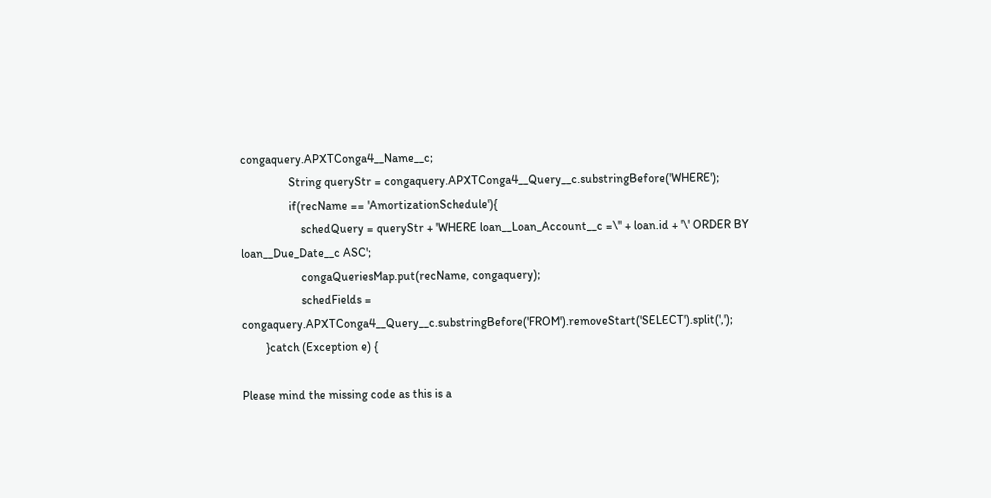congaquery.APXTConga4__Name__c;
                String queryStr = congaquery.APXTConga4__Query__c.substringBefore('WHERE');
                if(recName == 'AmortizationSchedule'){
                    schedQuery = queryStr + 'WHERE loan__Loan_Account__c =\'' + loan.id + '\' ORDER BY loan__Due_Date__c ASC';
                    congaQueriesMap.put(recName, congaquery);
                    schedFields = congaquery.APXTConga4__Query__c.substringBefore('FROM').removeStart('SELECT').split(',');
        }catch (Exception e) {

Please mind the missing code as this is a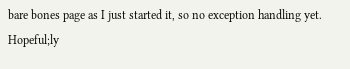bare bones page as I just started it, so no exception handling yet. Hopeful;ly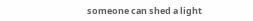someone can shed a light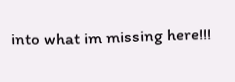into what im missing here!!!